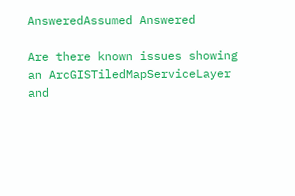AnsweredAssumed Answered

Are there known issues showing an ArcGISTiledMapServiceLayer and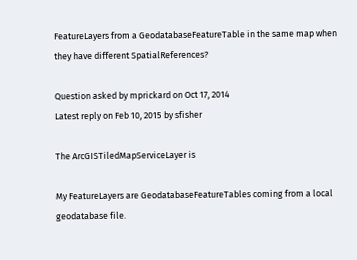FeatureLayers from a GeodatabaseFeatureTable in the same map when they have different SpatialReferences?

Question asked by mprickard on Oct 17, 2014
Latest reply on Feb 10, 2015 by sfisher

The ArcGISTiledMapServiceLayer is

My FeatureLayers are GeodatabaseFeatureTables coming from a local geodatabase file.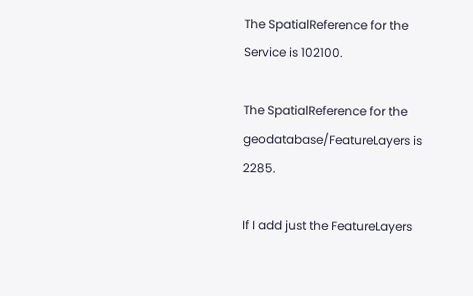The SpatialReference for the Service is 102100.

The SpatialReference for the geodatabase/FeatureLayers is 2285.

If I add just the FeatureLayers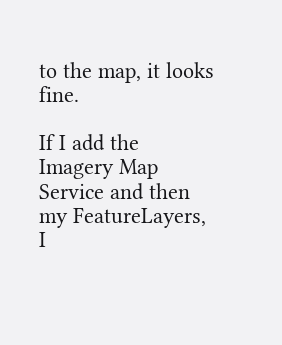to the map, it looks fine.

If I add the Imagery Map Service and then my FeatureLayers, I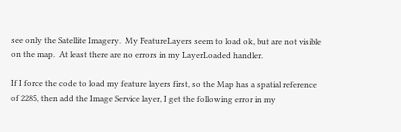see only the Satellite Imagery.  My FeatureLayers seem to load ok, but are not visible on the map.  At least there are no errors in my LayerLoaded handler.

If I force the code to load my feature layers first, so the Map has a spatial reference of 2285, then add the Image Service layer, I get the following error in my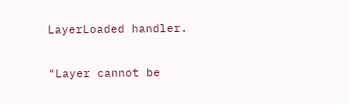LayerLoaded handler.

"Layer cannot be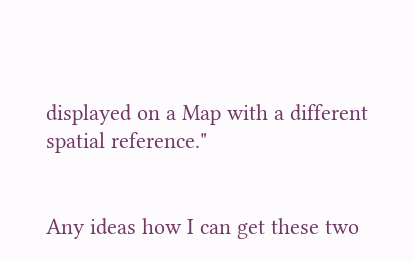displayed on a Map with a different spatial reference."


Any ideas how I can get these two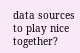data sources to play nice together?